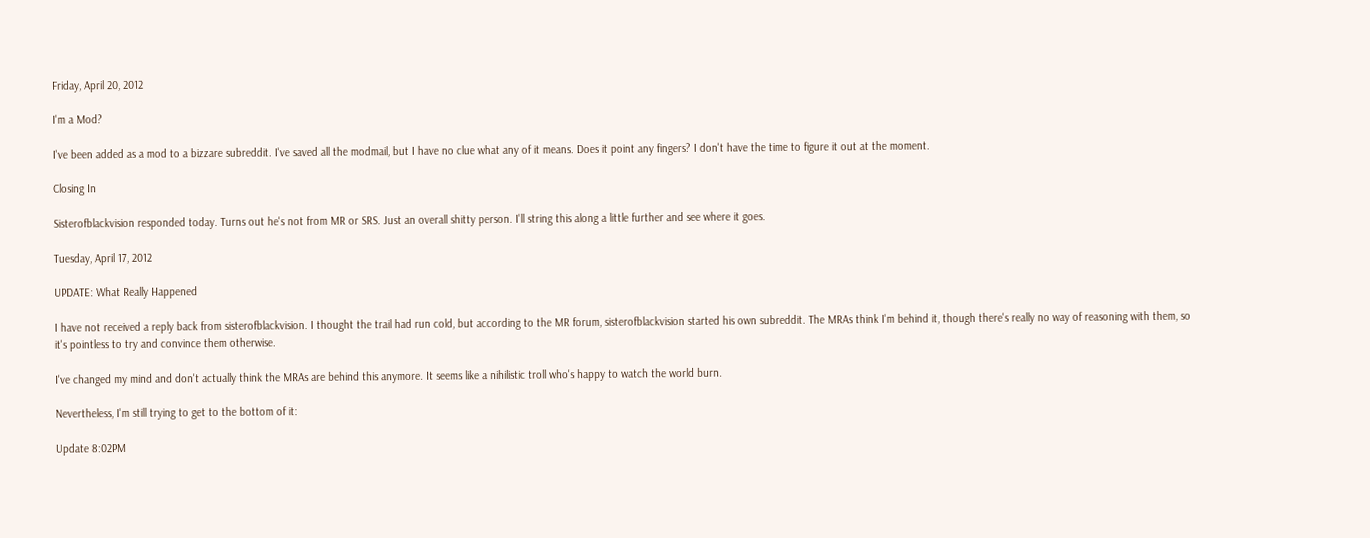Friday, April 20, 2012

I'm a Mod?

I've been added as a mod to a bizzare subreddit. I've saved all the modmail, but I have no clue what any of it means. Does it point any fingers? I don't have the time to figure it out at the moment.

Closing In

Sisterofblackvision responded today. Turns out he's not from MR or SRS. Just an overall shitty person. I'll string this along a little further and see where it goes.

Tuesday, April 17, 2012

UPDATE: What Really Happened

I have not received a reply back from sisterofblackvision. I thought the trail had run cold, but according to the MR forum, sisterofblackvision started his own subreddit. The MRAs think I'm behind it, though there's really no way of reasoning with them, so it's pointless to try and convince them otherwise.

I've changed my mind and don't actually think the MRAs are behind this anymore. It seems like a nihilistic troll who's happy to watch the world burn.

Nevertheless, I'm still trying to get to the bottom of it:

Update 8:02PM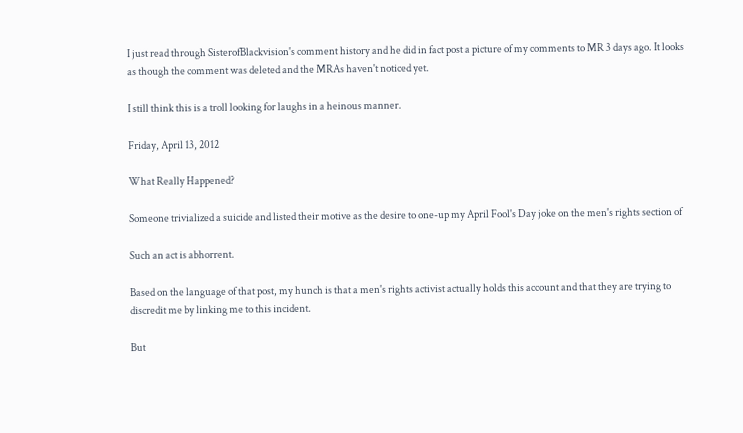I just read through SisterofBlackvision's comment history and he did in fact post a picture of my comments to MR 3 days ago. It looks as though the comment was deleted and the MRAs haven't noticed yet.

I still think this is a troll looking for laughs in a heinous manner.

Friday, April 13, 2012

What Really Happened?

Someone trivialized a suicide and listed their motive as the desire to one-up my April Fool's Day joke on the men's rights section of

Such an act is abhorrent.

Based on the language of that post, my hunch is that a men's rights activist actually holds this account and that they are trying to discredit me by linking me to this incident.

But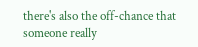there's also the off-chance that someone really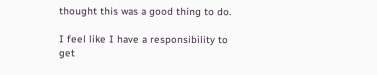thought this was a good thing to do.

I feel like I have a responsibility to get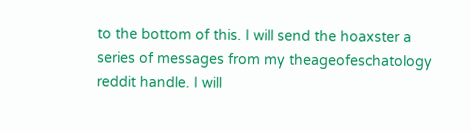to the bottom of this. I will send the hoaxster a series of messages from my theageofeschatology reddit handle. I will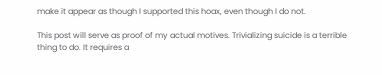make it appear as though I supported this hoax, even though I do not.

This post will serve as proof of my actual motives. Trivializing suicide is a terrible thing to do. It requires a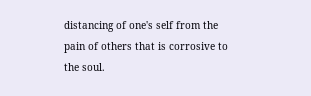distancing of one's self from the pain of others that is corrosive to the soul.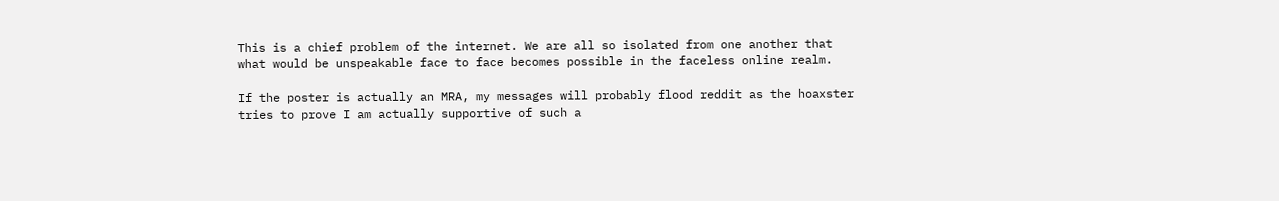This is a chief problem of the internet. We are all so isolated from one another that what would be unspeakable face to face becomes possible in the faceless online realm.

If the poster is actually an MRA, my messages will probably flood reddit as the hoaxster tries to prove I am actually supportive of such a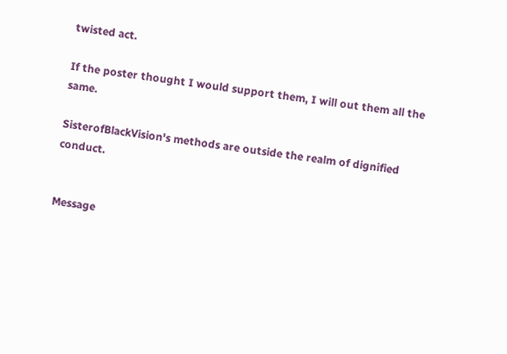twisted act.

If the poster thought I would support them, I will out them all the same.

SisterofBlackVision's methods are outside the realm of dignified conduct.


Message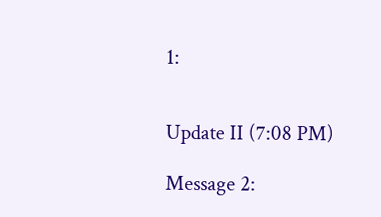1:


Update II (7:08 PM)

Message 2: